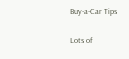Buy-a-Car Tips

Lots of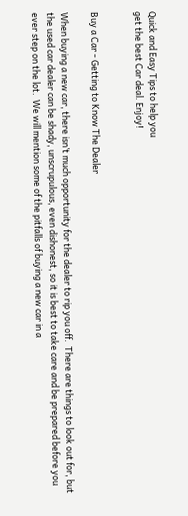Quick and Easy Tips to help you
get the best Car deal. Enjoy!


Buy a Car - Getting to Know The Dealer

When buying a new car, there isn’t much opportunity for the dealer to rip you off.  There are things to look out for, but the used car dealer can be shady, unscrupulous, even dishonest, so it is best to take care and be prepared before you ever step on the lot.  We will mention some of the pitfalls of buying a new car in a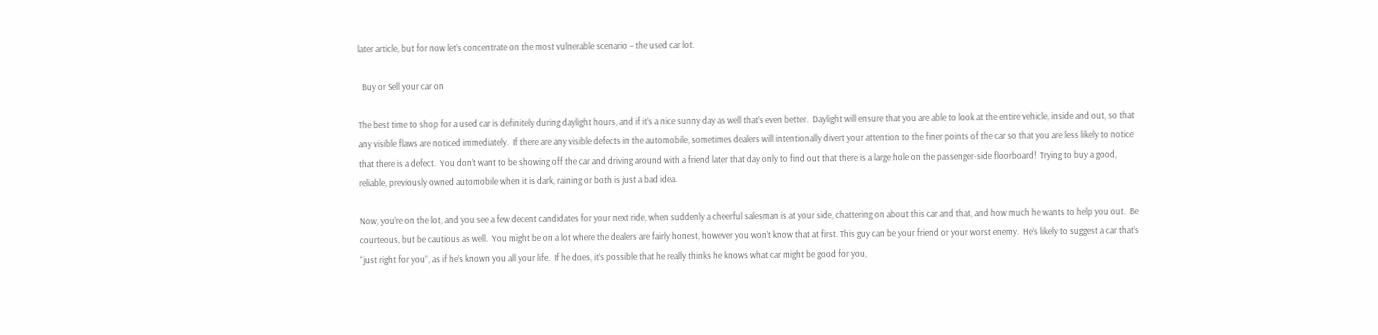later article, but for now let’s concentrate on the most vulnerable scenario – the used car lot.

  Buy or Sell your car on

The best time to shop for a used car is definitely during daylight hours, and if it’s a nice sunny day as well that’s even better.  Daylight will ensure that you are able to look at the entire vehicle, inside and out, so that any visible flaws are noticed immediately.  If there are any visible defects in the automobile, sometimes dealers will intentionally divert your attention to the finer points of the car so that you are less likely to notice that there is a defect.  You don’t want to be showing off the car and driving around with a friend later that day only to find out that there is a large hole on the passenger-side floorboard!  Trying to buy a good, reliable, previously owned automobile when it is dark, raining or both is just a bad idea.

Now, you’re on the lot, and you see a few decent candidates for your next ride, when suddenly a cheerful salesman is at your side, chattering on about this car and that, and how much he wants to help you out.  Be courteous, but be cautious as well.  You might be on a lot where the dealers are fairly honest, however you won’t know that at first. This guy can be your friend or your worst enemy.  He’s likely to suggest a car that’s “just right for you”, as if he’s known you all your life.  If he does, it’s possible that he really thinks he knows what car might be good for you,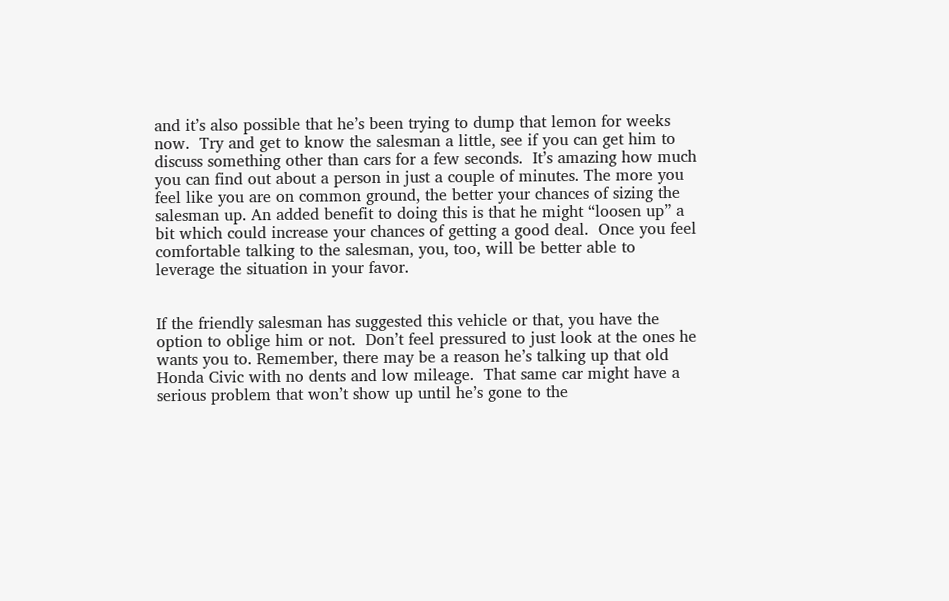and it’s also possible that he’s been trying to dump that lemon for weeks now.  Try and get to know the salesman a little, see if you can get him to discuss something other than cars for a few seconds.  It’s amazing how much you can find out about a person in just a couple of minutes. The more you feel like you are on common ground, the better your chances of sizing the salesman up. An added benefit to doing this is that he might “loosen up” a bit which could increase your chances of getting a good deal.  Once you feel comfortable talking to the salesman, you, too, will be better able to leverage the situation in your favor.


If the friendly salesman has suggested this vehicle or that, you have the option to oblige him or not.  Don’t feel pressured to just look at the ones he wants you to. Remember, there may be a reason he’s talking up that old Honda Civic with no dents and low mileage.  That same car might have a serious problem that won’t show up until he’s gone to the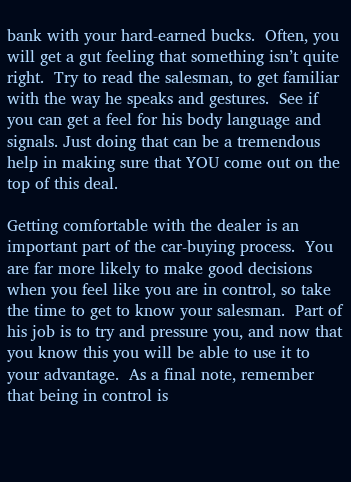bank with your hard-earned bucks.  Often, you will get a gut feeling that something isn’t quite right.  Try to read the salesman, to get familiar with the way he speaks and gestures.  See if you can get a feel for his body language and signals. Just doing that can be a tremendous help in making sure that YOU come out on the top of this deal.

Getting comfortable with the dealer is an important part of the car-buying process.  You are far more likely to make good decisions when you feel like you are in control, so take the time to get to know your salesman.  Part of his job is to try and pressure you, and now that you know this you will be able to use it to your advantage.  As a final note, remember that being in control is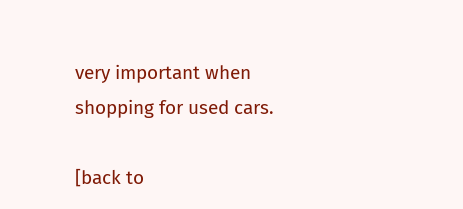very important when shopping for used cars.

[back to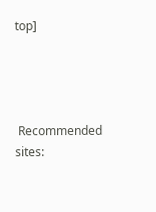top]




 Recommended sites: